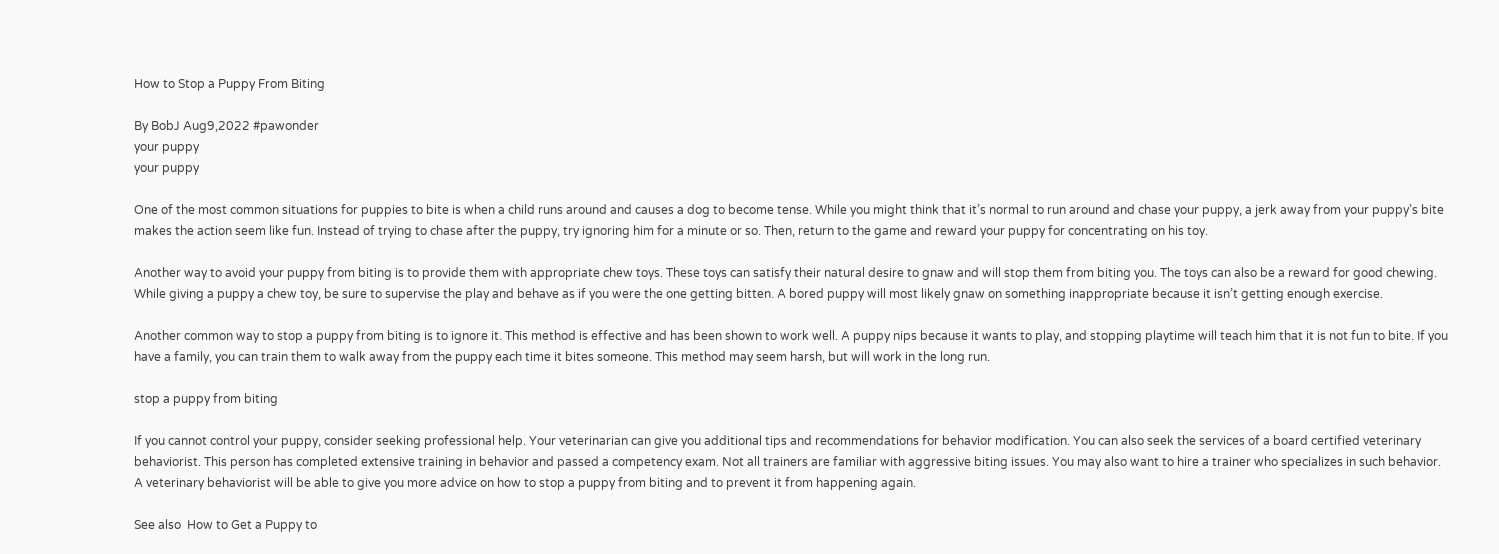How to Stop a Puppy From Biting

By BobJ Aug9,2022 #pawonder
your puppy
your puppy

One of the most common situations for puppies to bite is when a child runs around and causes a dog to become tense. While you might think that it’s normal to run around and chase your puppy, a jerk away from your puppy’s bite makes the action seem like fun. Instead of trying to chase after the puppy, try ignoring him for a minute or so. Then, return to the game and reward your puppy for concentrating on his toy.

Another way to avoid your puppy from biting is to provide them with appropriate chew toys. These toys can satisfy their natural desire to gnaw and will stop them from biting you. The toys can also be a reward for good chewing. While giving a puppy a chew toy, be sure to supervise the play and behave as if you were the one getting bitten. A bored puppy will most likely gnaw on something inappropriate because it isn’t getting enough exercise.

Another common way to stop a puppy from biting is to ignore it. This method is effective and has been shown to work well. A puppy nips because it wants to play, and stopping playtime will teach him that it is not fun to bite. If you have a family, you can train them to walk away from the puppy each time it bites someone. This method may seem harsh, but will work in the long run.

stop a puppy from biting

If you cannot control your puppy, consider seeking professional help. Your veterinarian can give you additional tips and recommendations for behavior modification. You can also seek the services of a board certified veterinary behaviorist. This person has completed extensive training in behavior and passed a competency exam. Not all trainers are familiar with aggressive biting issues. You may also want to hire a trainer who specializes in such behavior. A veterinary behaviorist will be able to give you more advice on how to stop a puppy from biting and to prevent it from happening again.

See also  How to Get a Puppy to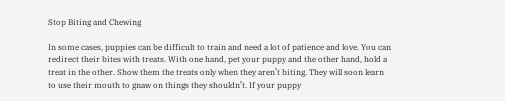Stop Biting and Chewing

In some cases, puppies can be difficult to train and need a lot of patience and love. You can redirect their bites with treats. With one hand, pet your puppy and the other hand, hold a treat in the other. Show them the treats only when they aren’t biting. They will soon learn to use their mouth to gnaw on things they shouldn’t. If your puppy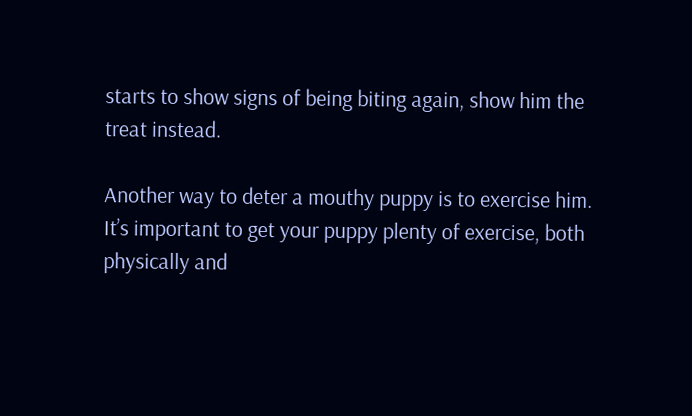starts to show signs of being biting again, show him the treat instead.

Another way to deter a mouthy puppy is to exercise him. It’s important to get your puppy plenty of exercise, both physically and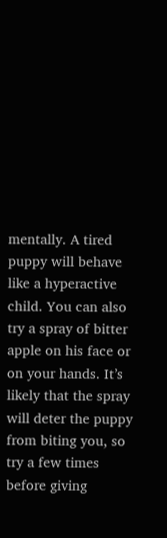mentally. A tired puppy will behave like a hyperactive child. You can also try a spray of bitter apple on his face or on your hands. It’s likely that the spray will deter the puppy from biting you, so try a few times before giving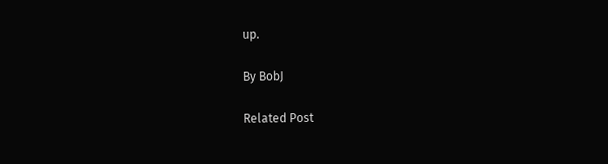up.

By BobJ

Related Post